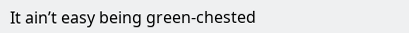It ain’t easy being green-chested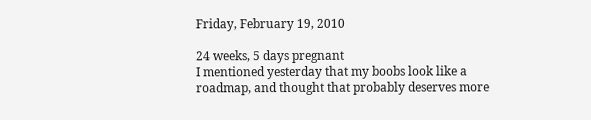Friday, February 19, 2010

24 weeks, 5 days pregnant
I mentioned yesterday that my boobs look like a roadmap, and thought that probably deserves more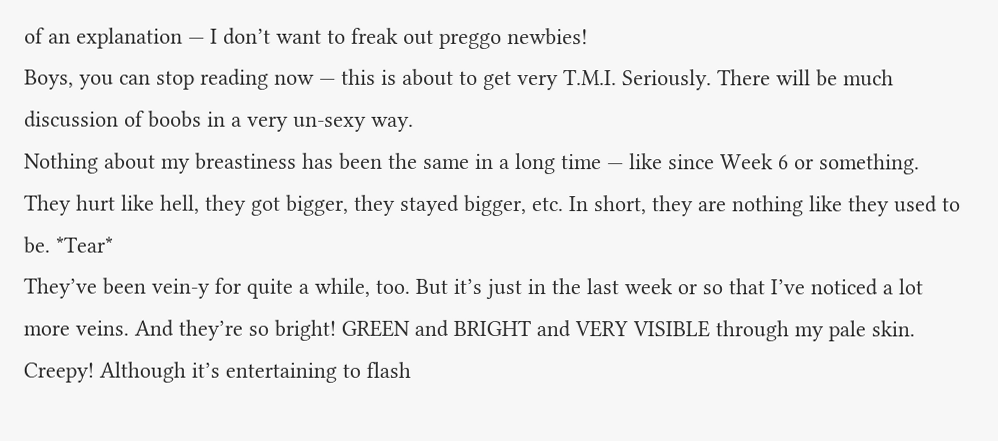of an explanation — I don’t want to freak out preggo newbies!
Boys, you can stop reading now — this is about to get very T.M.I. Seriously. There will be much discussion of boobs in a very un-sexy way.
Nothing about my breastiness has been the same in a long time — like since Week 6 or something. They hurt like hell, they got bigger, they stayed bigger, etc. In short, they are nothing like they used to be. *Tear*
They’ve been vein-y for quite a while, too. But it’s just in the last week or so that I’ve noticed a lot more veins. And they’re so bright! GREEN and BRIGHT and VERY VISIBLE through my pale skin. Creepy! Although it’s entertaining to flash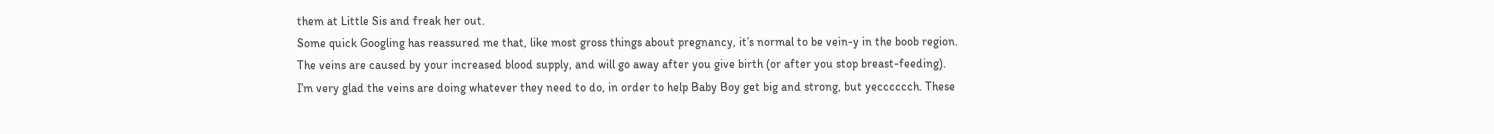them at Little Sis and freak her out.
Some quick Googling has reassured me that, like most gross things about pregnancy, it’s normal to be vein-y in the boob region. The veins are caused by your increased blood supply, and will go away after you give birth (or after you stop breast-feeding).
I’m very glad the veins are doing whatever they need to do, in order to help Baby Boy get big and strong, but yecccccch. These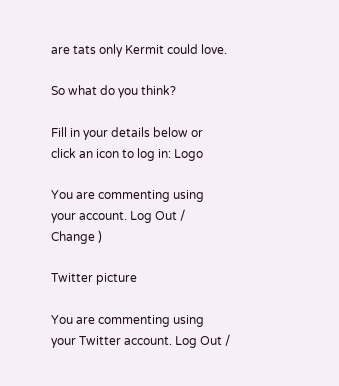are tats only Kermit could love.

So what do you think?

Fill in your details below or click an icon to log in: Logo

You are commenting using your account. Log Out /  Change )

Twitter picture

You are commenting using your Twitter account. Log Out /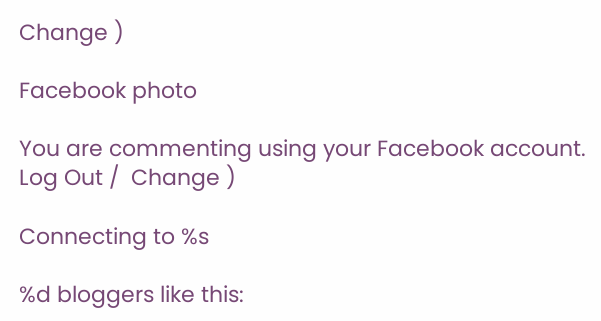Change )

Facebook photo

You are commenting using your Facebook account. Log Out /  Change )

Connecting to %s

%d bloggers like this: